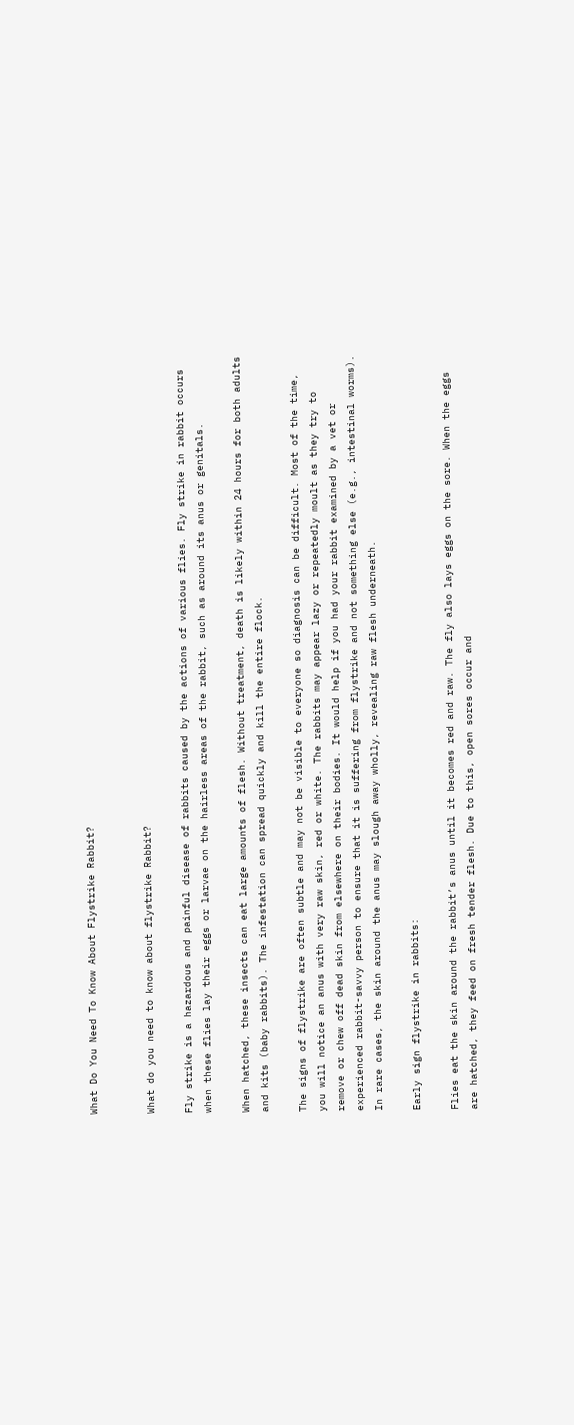What Do You Need To Know About Flystrike Rabbit?


What do you need to know about flystrike Rabbit?

Fly strike is a hazardous and painful disease of rabbits caused by the actions of various flies. Fly strike in rabbit occurs when these flies lay their eggs or larvae on the hairless areas of the rabbit, such as around its anus or genitals.

When hatched, these insects can eat large amounts of flesh. Without treatment, death is likely within 24 hours for both adults and kits (baby rabbits). The infestation can spread quickly and kill the entire flock.

The signs of flystrike are often subtle and may not be visible to everyone so diagnosis can be difficult. Most of the time, you will notice an anus with very raw skin, red or white. The rabbits may appear lazy or repeatedly moult as they try to remove or chew off dead skin from elsewhere on their bodies. It would help if you had your rabbit examined by a vet or experienced rabbit-savvy person to ensure that it is suffering from flystrike and not something else (e.g., intestinal worms). In rare cases, the skin around the anus may slough away wholly, revealing raw flesh underneath.

Early sign flystrike in rabbits:

Flies eat the skin around the rabbit’s anus until it becomes red and raw. The fly also lays eggs on the sore. When the eggs are hatched, they feed on fresh tender flesh. Due to this, open sores occur and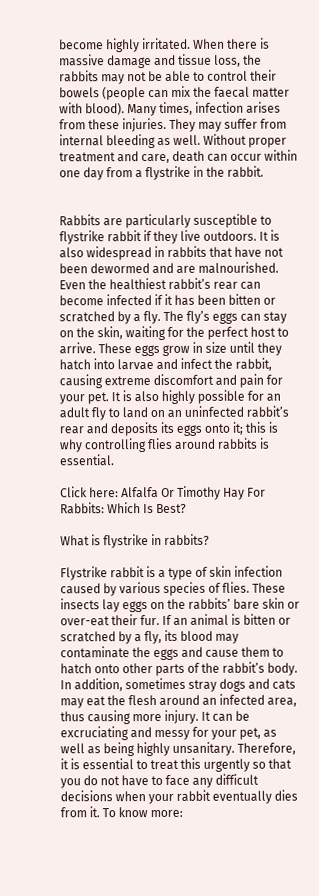become highly irritated. When there is massive damage and tissue loss, the rabbits may not be able to control their bowels (people can mix the faecal matter with blood). Many times, infection arises from these injuries. They may suffer from internal bleeding as well. Without proper treatment and care, death can occur within one day from a flystrike in the rabbit.


Rabbits are particularly susceptible to flystrike rabbit if they live outdoors. It is also widespread in rabbits that have not been dewormed and are malnourished. Even the healthiest rabbit’s rear can become infected if it has been bitten or scratched by a fly. The fly’s eggs can stay on the skin, waiting for the perfect host to arrive. These eggs grow in size until they hatch into larvae and infect the rabbit, causing extreme discomfort and pain for your pet. It is also highly possible for an adult fly to land on an uninfected rabbit’s rear and deposits its eggs onto it; this is why controlling flies around rabbits is essential.

Click here: Alfalfa Or Timothy Hay For Rabbits: Which Is Best?

What is flystrike in rabbits?

Flystrike rabbit is a type of skin infection caused by various species of flies. These insects lay eggs on the rabbits’ bare skin or over-eat their fur. If an animal is bitten or scratched by a fly, its blood may contaminate the eggs and cause them to hatch onto other parts of the rabbit’s body. In addition, sometimes stray dogs and cats may eat the flesh around an infected area, thus causing more injury. It can be excruciating and messy for your pet, as well as being highly unsanitary. Therefore, it is essential to treat this urgently so that you do not have to face any difficult decisions when your rabbit eventually dies from it. To know more: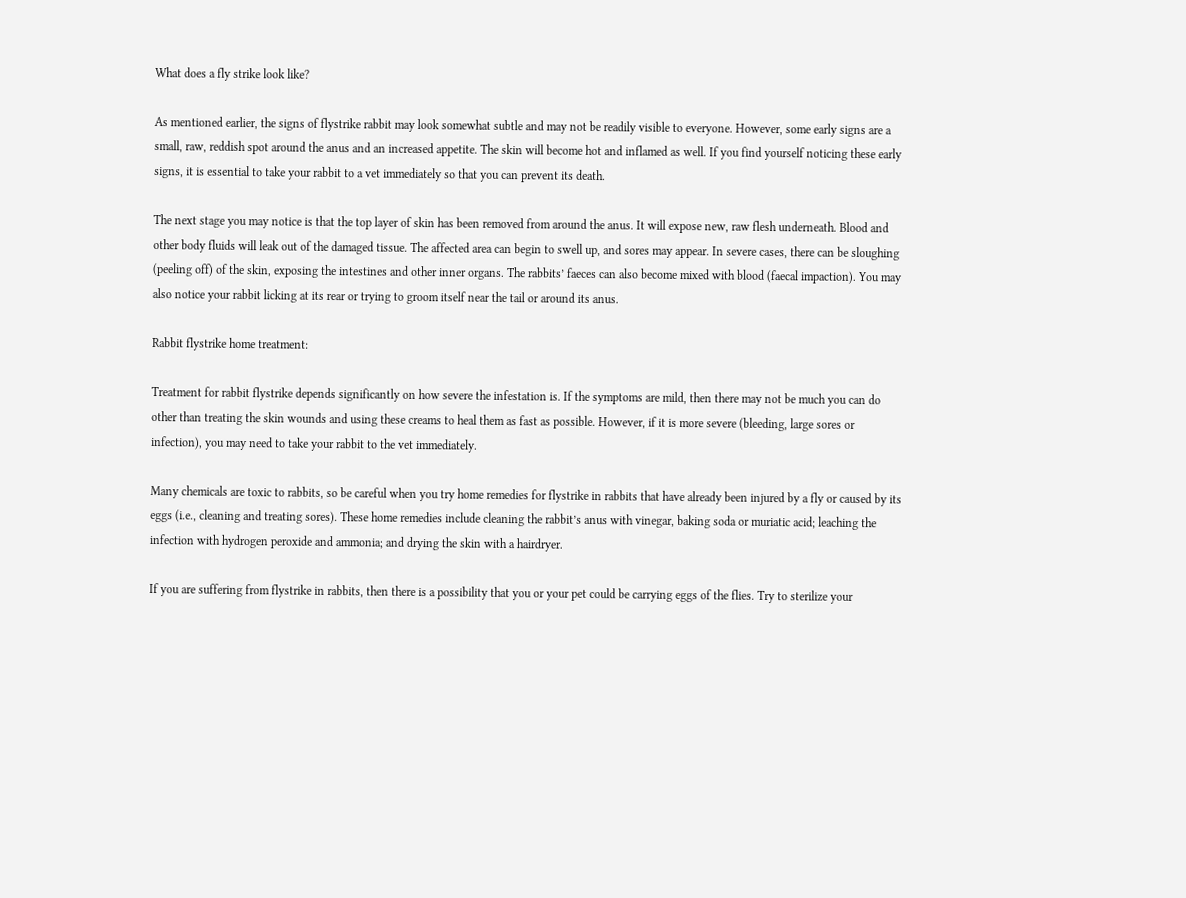What does a fly strike look like?

As mentioned earlier, the signs of flystrike rabbit may look somewhat subtle and may not be readily visible to everyone. However, some early signs are a small, raw, reddish spot around the anus and an increased appetite. The skin will become hot and inflamed as well. If you find yourself noticing these early signs, it is essential to take your rabbit to a vet immediately so that you can prevent its death.

The next stage you may notice is that the top layer of skin has been removed from around the anus. It will expose new, raw flesh underneath. Blood and other body fluids will leak out of the damaged tissue. The affected area can begin to swell up, and sores may appear. In severe cases, there can be sloughing (peeling off) of the skin, exposing the intestines and other inner organs. The rabbits’ faeces can also become mixed with blood (faecal impaction). You may also notice your rabbit licking at its rear or trying to groom itself near the tail or around its anus.

Rabbit flystrike home treatment:

Treatment for rabbit flystrike depends significantly on how severe the infestation is. If the symptoms are mild, then there may not be much you can do other than treating the skin wounds and using these creams to heal them as fast as possible. However, if it is more severe (bleeding, large sores or infection), you may need to take your rabbit to the vet immediately.

Many chemicals are toxic to rabbits, so be careful when you try home remedies for flystrike in rabbits that have already been injured by a fly or caused by its eggs (i.e., cleaning and treating sores). These home remedies include cleaning the rabbit’s anus with vinegar, baking soda or muriatic acid; leaching the infection with hydrogen peroxide and ammonia; and drying the skin with a hairdryer.

If you are suffering from flystrike in rabbits, then there is a possibility that you or your pet could be carrying eggs of the flies. Try to sterilize your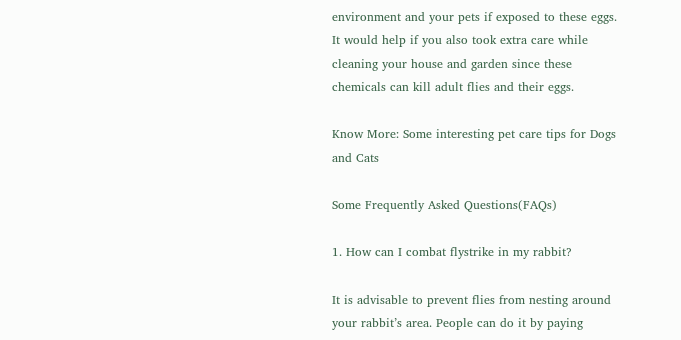environment and your pets if exposed to these eggs. It would help if you also took extra care while cleaning your house and garden since these chemicals can kill adult flies and their eggs.

Know More: Some interesting pet care tips for Dogs and Cats

Some Frequently Asked Questions(FAQs)

1. How can I combat flystrike in my rabbit?

It is advisable to prevent flies from nesting around your rabbit’s area. People can do it by paying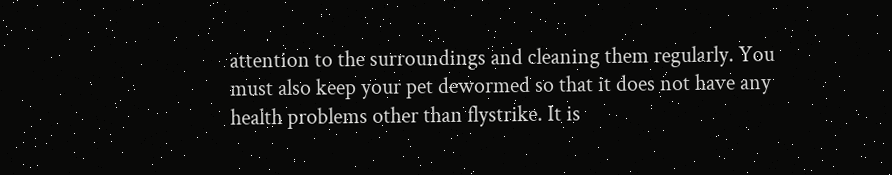attention to the surroundings and cleaning them regularly. You must also keep your pet dewormed so that it does not have any health problems other than flystrike. It is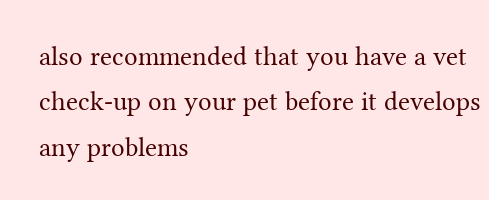also recommended that you have a vet check-up on your pet before it develops any problems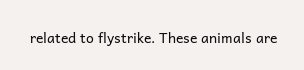related to flystrike. These animals are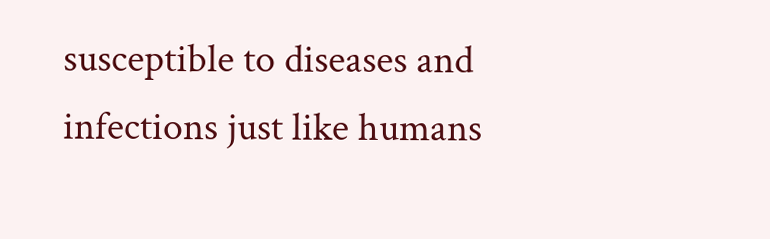susceptible to diseases and infections just like humans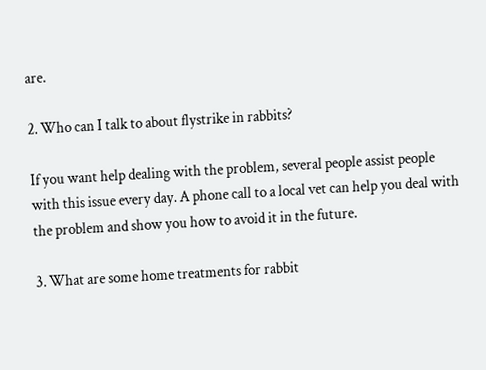are.

2. Who can I talk to about flystrike in rabbits?

If you want help dealing with the problem, several people assist people with this issue every day. A phone call to a local vet can help you deal with the problem and show you how to avoid it in the future.

3. What are some home treatments for rabbit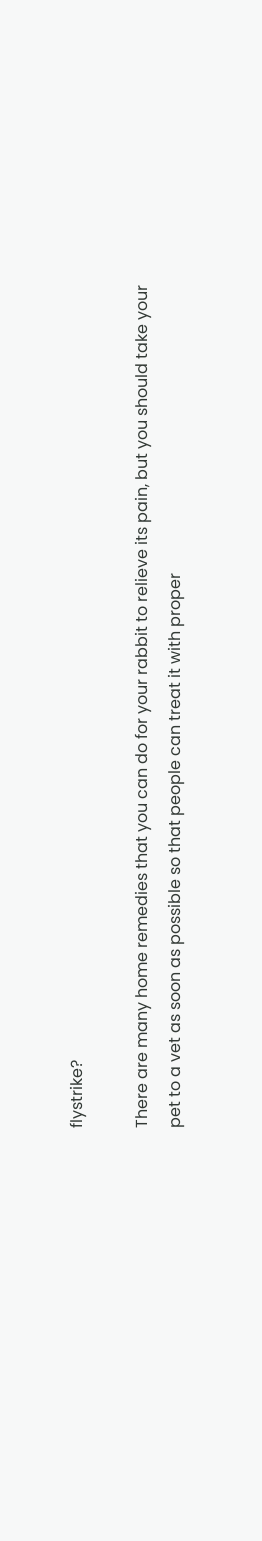flystrike?

There are many home remedies that you can do for your rabbit to relieve its pain, but you should take your pet to a vet as soon as possible so that people can treat it with proper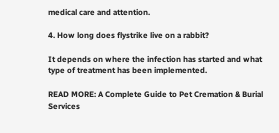medical care and attention.

4. How long does flystrike live on a rabbit?

It depends on where the infection has started and what type of treatment has been implemented.

READ MORE: A Complete Guide to Pet Cremation & Burial Services